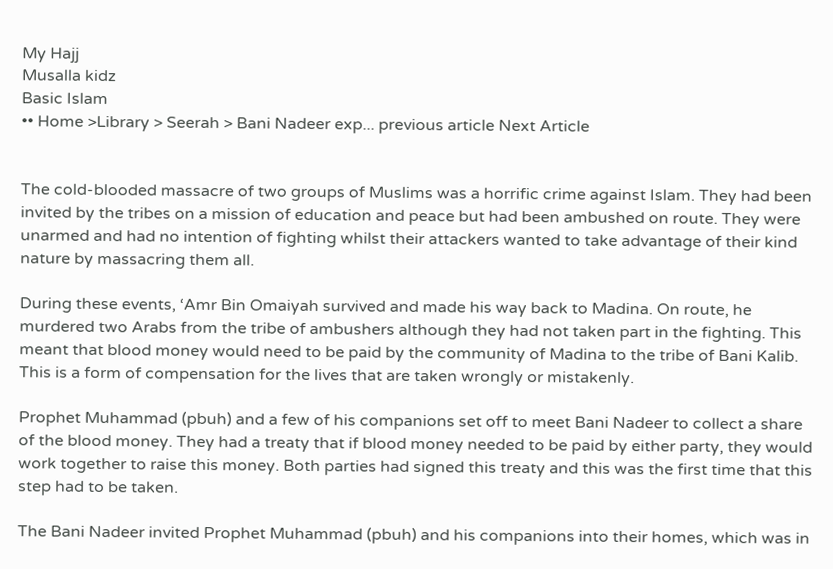My Hajj
Musalla kidz
Basic Islam
•• Home >Library > Seerah > Bani Nadeer exp... previous article Next Article


The cold-blooded massacre of two groups of Muslims was a horrific crime against Islam. They had been invited by the tribes on a mission of education and peace but had been ambushed on route. They were unarmed and had no intention of fighting whilst their attackers wanted to take advantage of their kind nature by massacring them all.

During these events, ‘Amr Bin Omaiyah survived and made his way back to Madina. On route, he murdered two Arabs from the tribe of ambushers although they had not taken part in the fighting. This meant that blood money would need to be paid by the community of Madina to the tribe of Bani Kalib. This is a form of compensation for the lives that are taken wrongly or mistakenly.

Prophet Muhammad (pbuh) and a few of his companions set off to meet Bani Nadeer to collect a share of the blood money. They had a treaty that if blood money needed to be paid by either party, they would work together to raise this money. Both parties had signed this treaty and this was the first time that this step had to be taken.

The Bani Nadeer invited Prophet Muhammad (pbuh) and his companions into their homes, which was in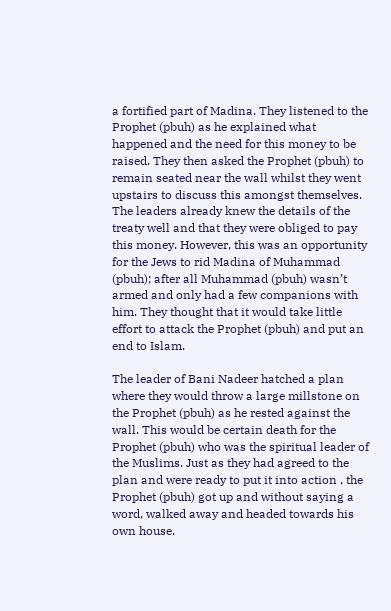a fortified part of Madina. They listened to the Prophet (pbuh) as he explained what happened and the need for this money to be raised. They then asked the Prophet (pbuh) to remain seated near the wall whilst they went upstairs to discuss this amongst themselves.
The leaders already knew the details of the treaty well and that they were obliged to pay this money. However, this was an opportunity for the Jews to rid Madina of Muhammad (pbuh); after all Muhammad (pbuh) wasn’t armed and only had a few companions with him. They thought that it would take little effort to attack the Prophet (pbuh) and put an end to Islam.

The leader of Bani Nadeer hatched a plan where they would throw a large millstone on the Prophet (pbuh) as he rested against the wall. This would be certain death for the Prophet (pbuh) who was the spiritual leader of the Muslims. Just as they had agreed to the plan and were ready to put it into action , the Prophet (pbuh) got up and without saying a word, walked away and headed towards his own house.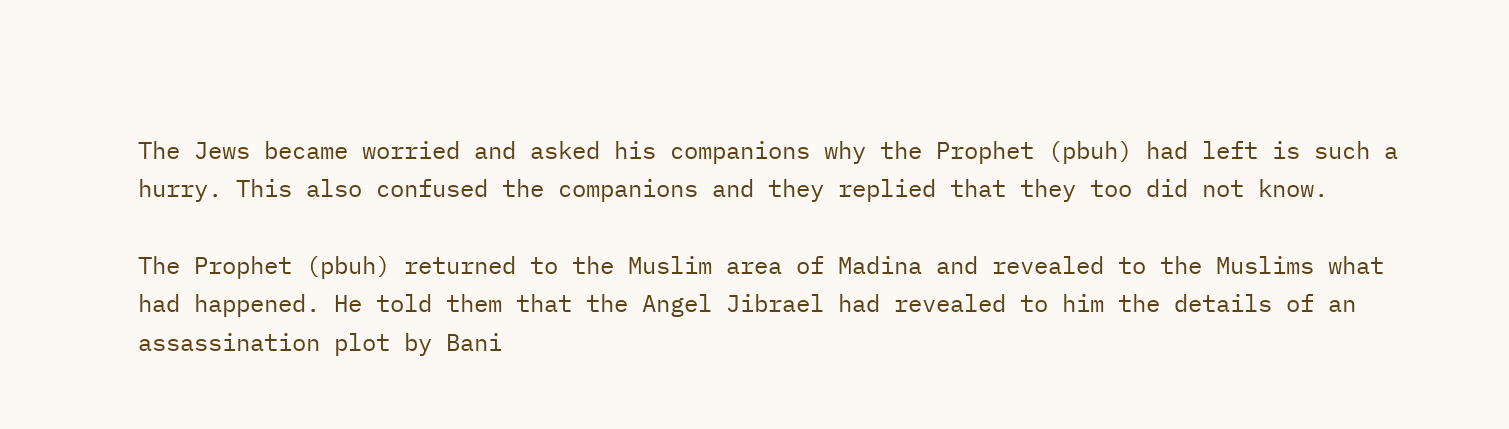The Jews became worried and asked his companions why the Prophet (pbuh) had left is such a hurry. This also confused the companions and they replied that they too did not know.

The Prophet (pbuh) returned to the Muslim area of Madina and revealed to the Muslims what had happened. He told them that the Angel Jibrael had revealed to him the details of an assassination plot by Bani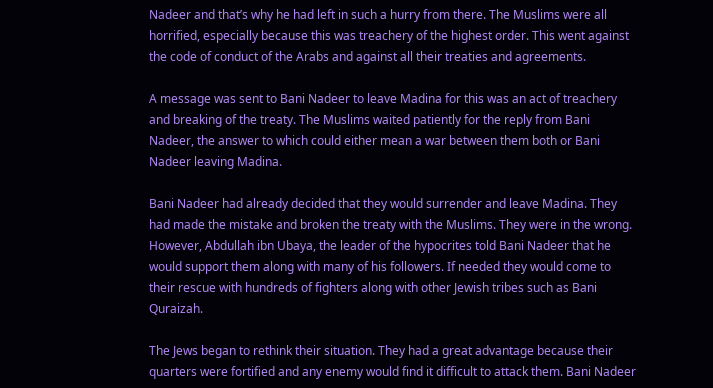Nadeer and that’s why he had left in such a hurry from there. The Muslims were all horrified, especially because this was treachery of the highest order. This went against the code of conduct of the Arabs and against all their treaties and agreements.

A message was sent to Bani Nadeer to leave Madina for this was an act of treachery and breaking of the treaty. The Muslims waited patiently for the reply from Bani Nadeer, the answer to which could either mean a war between them both or Bani Nadeer leaving Madina.

Bani Nadeer had already decided that they would surrender and leave Madina. They had made the mistake and broken the treaty with the Muslims. They were in the wrong. However, Abdullah ibn Ubaya, the leader of the hypocrites told Bani Nadeer that he would support them along with many of his followers. If needed they would come to their rescue with hundreds of fighters along with other Jewish tribes such as Bani Quraizah.

The Jews began to rethink their situation. They had a great advantage because their quarters were fortified and any enemy would find it difficult to attack them. Bani Nadeer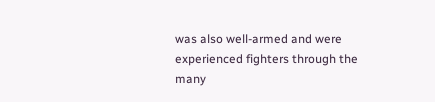was also well-armed and were experienced fighters through the many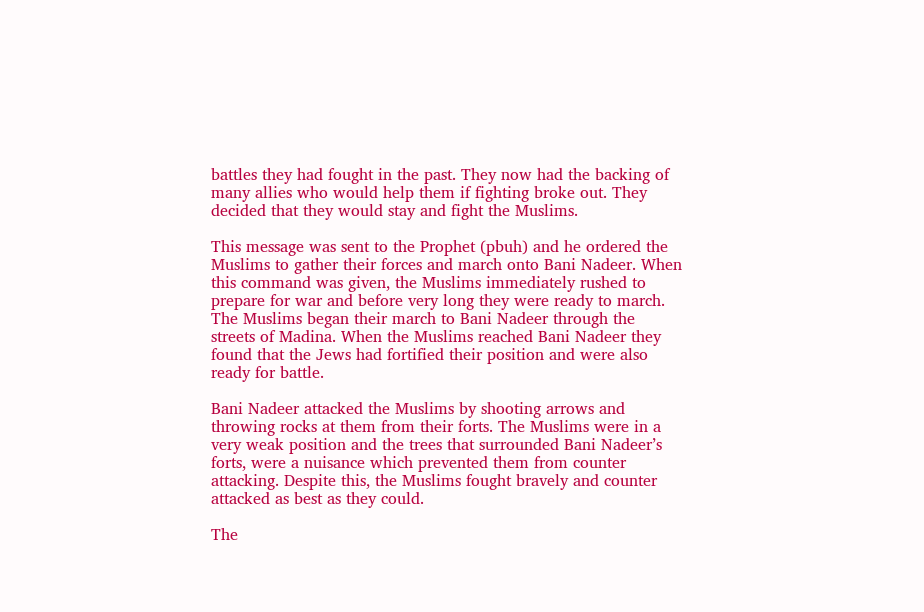battles they had fought in the past. They now had the backing of many allies who would help them if fighting broke out. They decided that they would stay and fight the Muslims.

This message was sent to the Prophet (pbuh) and he ordered the Muslims to gather their forces and march onto Bani Nadeer. When this command was given, the Muslims immediately rushed to prepare for war and before very long they were ready to march. The Muslims began their march to Bani Nadeer through the streets of Madina. When the Muslims reached Bani Nadeer they found that the Jews had fortified their position and were also ready for battle.

Bani Nadeer attacked the Muslims by shooting arrows and throwing rocks at them from their forts. The Muslims were in a very weak position and the trees that surrounded Bani Nadeer’s forts, were a nuisance which prevented them from counter attacking. Despite this, the Muslims fought bravely and counter attacked as best as they could.

The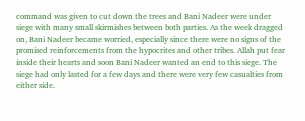command was given to cut down the trees and Bani Nadeer were under siege with many small skirmishes between both parties. As the week dragged on, Bani Nadeer became worried, especially since there were no signs of the promised reinforcements from the hypocrites and other tribes. Allah put fear inside their hearts and soon Bani Nadeer wanted an end to this siege. The siege had only lasted for a few days and there were very few casualties from either side.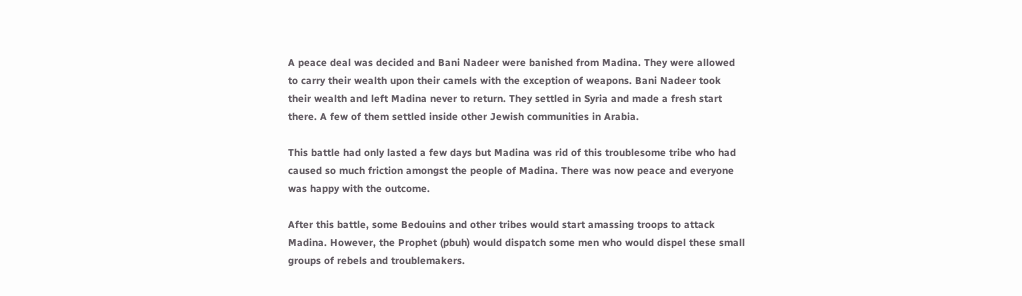A peace deal was decided and Bani Nadeer were banished from Madina. They were allowed to carry their wealth upon their camels with the exception of weapons. Bani Nadeer took their wealth and left Madina never to return. They settled in Syria and made a fresh start there. A few of them settled inside other Jewish communities in Arabia.

This battle had only lasted a few days but Madina was rid of this troublesome tribe who had caused so much friction amongst the people of Madina. There was now peace and everyone was happy with the outcome.

After this battle, some Bedouins and other tribes would start amassing troops to attack Madina. However, the Prophet (pbuh) would dispatch some men who would dispel these small groups of rebels and troublemakers.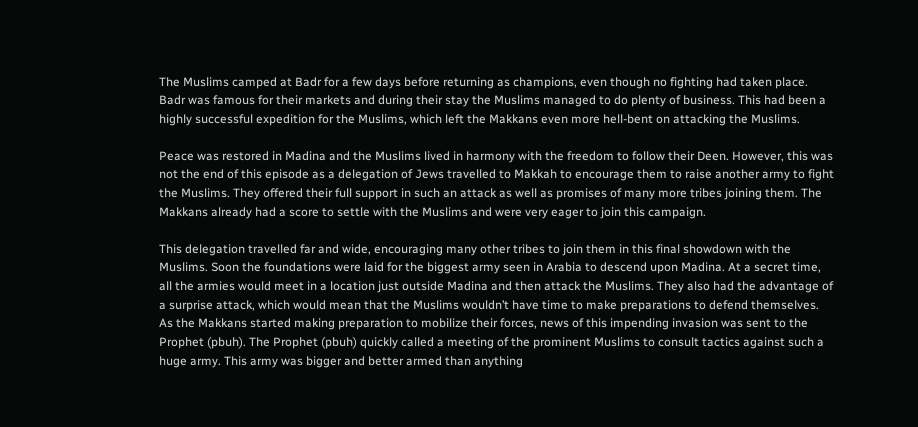The Muslims camped at Badr for a few days before returning as champions, even though no fighting had taken place. Badr was famous for their markets and during their stay the Muslims managed to do plenty of business. This had been a highly successful expedition for the Muslims, which left the Makkans even more hell-bent on attacking the Muslims.

Peace was restored in Madina and the Muslims lived in harmony with the freedom to follow their Deen. However, this was not the end of this episode as a delegation of Jews travelled to Makkah to encourage them to raise another army to fight the Muslims. They offered their full support in such an attack as well as promises of many more tribes joining them. The Makkans already had a score to settle with the Muslims and were very eager to join this campaign.

This delegation travelled far and wide, encouraging many other tribes to join them in this final showdown with the Muslims. Soon the foundations were laid for the biggest army seen in Arabia to descend upon Madina. At a secret time, all the armies would meet in a location just outside Madina and then attack the Muslims. They also had the advantage of a surprise attack, which would mean that the Muslims wouldn’t have time to make preparations to defend themselves.
As the Makkans started making preparation to mobilize their forces, news of this impending invasion was sent to the Prophet (pbuh). The Prophet (pbuh) quickly called a meeting of the prominent Muslims to consult tactics against such a huge army. This army was bigger and better armed than anything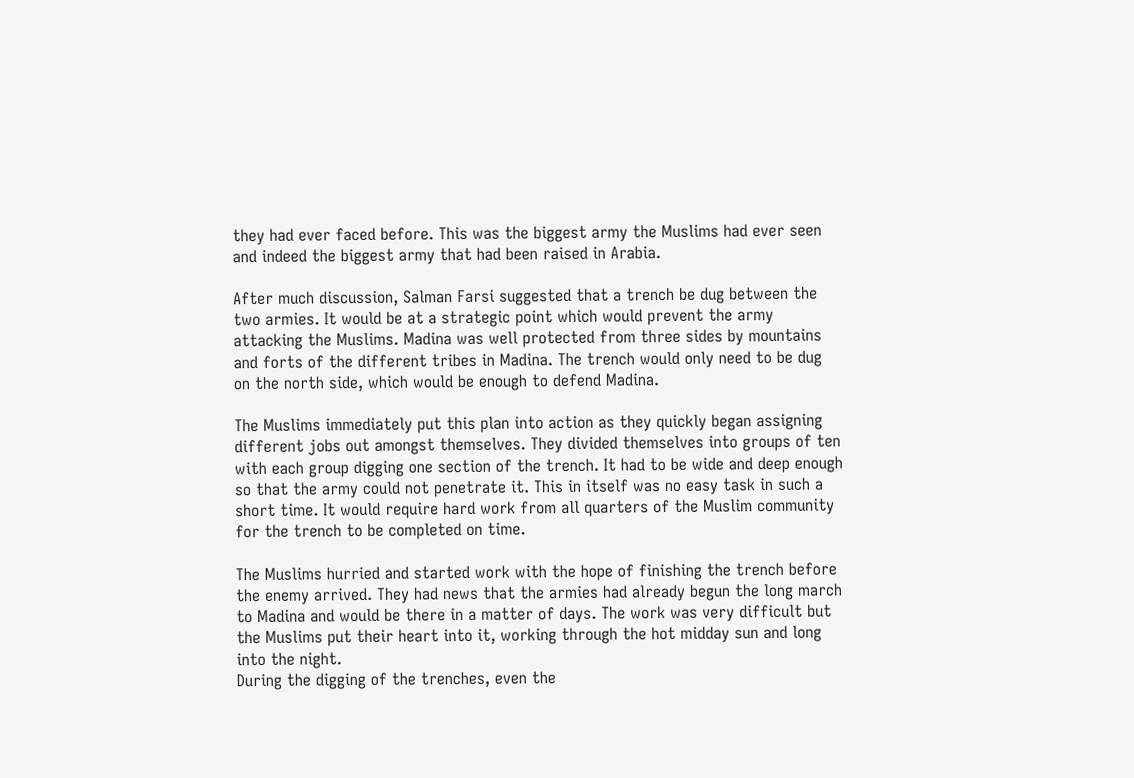they had ever faced before. This was the biggest army the Muslims had ever seen and indeed the biggest army that had been raised in Arabia.

After much discussion, Salman Farsi suggested that a trench be dug between the two armies. It would be at a strategic point which would prevent the army attacking the Muslims. Madina was well protected from three sides by mountains and forts of the different tribes in Madina. The trench would only need to be dug on the north side, which would be enough to defend Madina.

The Muslims immediately put this plan into action as they quickly began assigning different jobs out amongst themselves. They divided themselves into groups of ten with each group digging one section of the trench. It had to be wide and deep enough so that the army could not penetrate it. This in itself was no easy task in such a short time. It would require hard work from all quarters of the Muslim community for the trench to be completed on time.

The Muslims hurried and started work with the hope of finishing the trench before the enemy arrived. They had news that the armies had already begun the long march to Madina and would be there in a matter of days. The work was very difficult but the Muslims put their heart into it, working through the hot midday sun and long into the night.
During the digging of the trenches, even the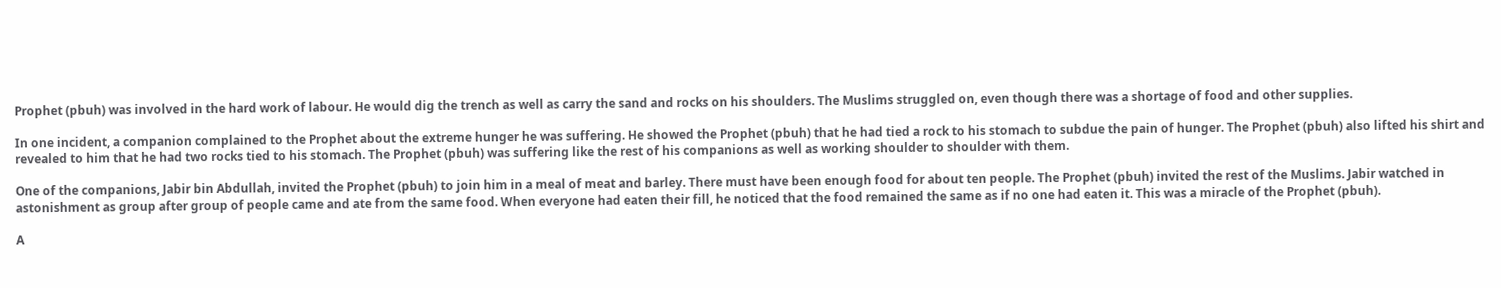Prophet (pbuh) was involved in the hard work of labour. He would dig the trench as well as carry the sand and rocks on his shoulders. The Muslims struggled on, even though there was a shortage of food and other supplies.

In one incident, a companion complained to the Prophet about the extreme hunger he was suffering. He showed the Prophet (pbuh) that he had tied a rock to his stomach to subdue the pain of hunger. The Prophet (pbuh) also lifted his shirt and revealed to him that he had two rocks tied to his stomach. The Prophet (pbuh) was suffering like the rest of his companions as well as working shoulder to shoulder with them.

One of the companions, Jabir bin Abdullah, invited the Prophet (pbuh) to join him in a meal of meat and barley. There must have been enough food for about ten people. The Prophet (pbuh) invited the rest of the Muslims. Jabir watched in astonishment as group after group of people came and ate from the same food. When everyone had eaten their fill, he noticed that the food remained the same as if no one had eaten it. This was a miracle of the Prophet (pbuh).

A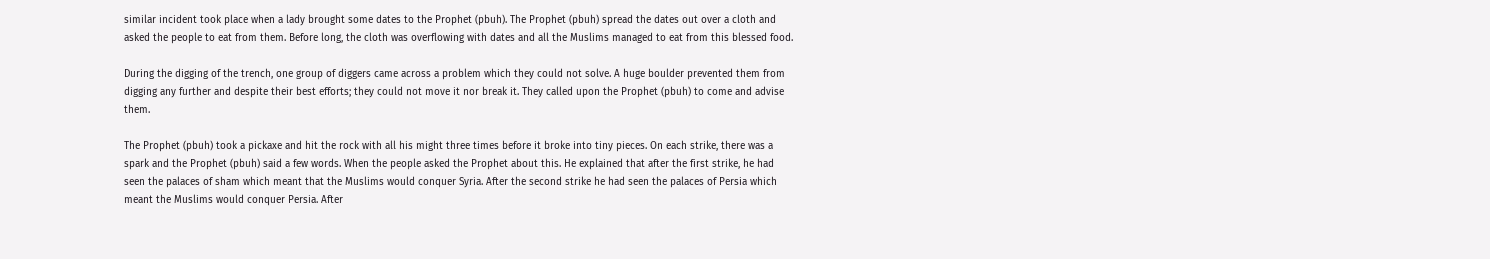similar incident took place when a lady brought some dates to the Prophet (pbuh). The Prophet (pbuh) spread the dates out over a cloth and asked the people to eat from them. Before long, the cloth was overflowing with dates and all the Muslims managed to eat from this blessed food.

During the digging of the trench, one group of diggers came across a problem which they could not solve. A huge boulder prevented them from digging any further and despite their best efforts; they could not move it nor break it. They called upon the Prophet (pbuh) to come and advise them.

The Prophet (pbuh) took a pickaxe and hit the rock with all his might three times before it broke into tiny pieces. On each strike, there was a spark and the Prophet (pbuh) said a few words. When the people asked the Prophet about this. He explained that after the first strike, he had seen the palaces of sham which meant that the Muslims would conquer Syria. After the second strike he had seen the palaces of Persia which meant the Muslims would conquer Persia. After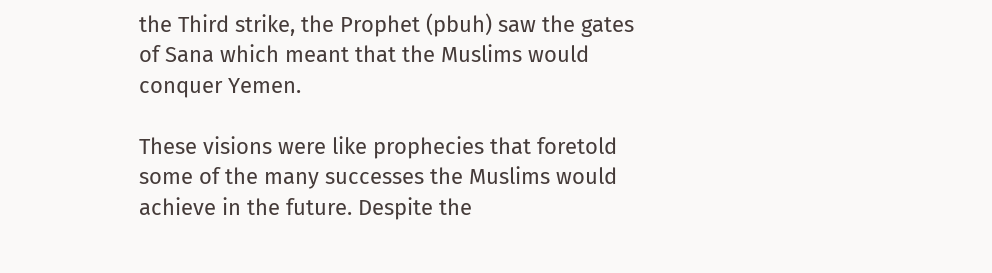the Third strike, the Prophet (pbuh) saw the gates of Sana which meant that the Muslims would conquer Yemen.

These visions were like prophecies that foretold some of the many successes the Muslims would achieve in the future. Despite the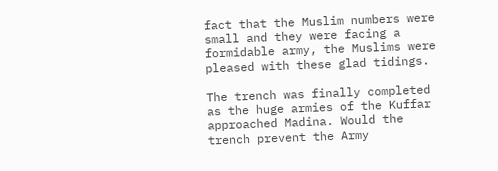fact that the Muslim numbers were small and they were facing a formidable army, the Muslims were pleased with these glad tidings.

The trench was finally completed as the huge armies of the Kuffar approached Madina. Would the trench prevent the Army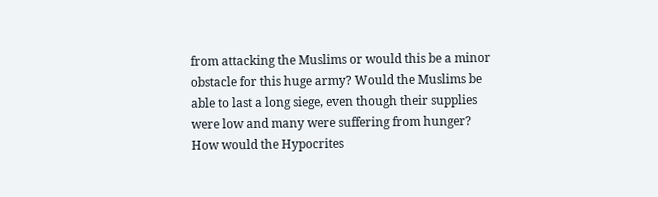from attacking the Muslims or would this be a minor obstacle for this huge army? Would the Muslims be able to last a long siege, even though their supplies were low and many were suffering from hunger? How would the Hypocrites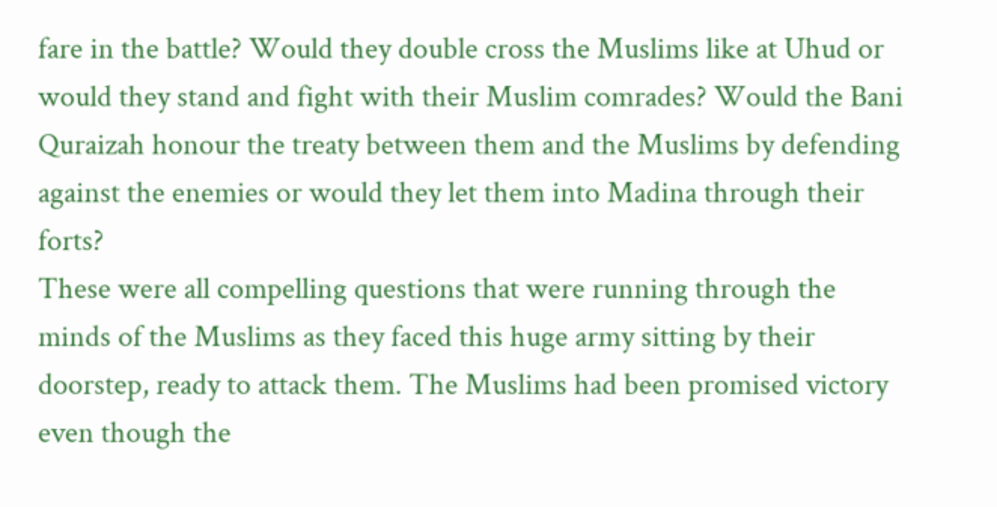fare in the battle? Would they double cross the Muslims like at Uhud or would they stand and fight with their Muslim comrades? Would the Bani Quraizah honour the treaty between them and the Muslims by defending against the enemies or would they let them into Madina through their forts?
These were all compelling questions that were running through the minds of the Muslims as they faced this huge army sitting by their doorstep, ready to attack them. The Muslims had been promised victory even though the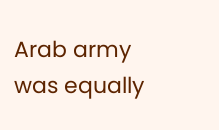Arab army was equally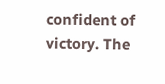confident of victory. The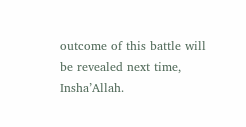outcome of this battle will be revealed next time, Insha’Allah.